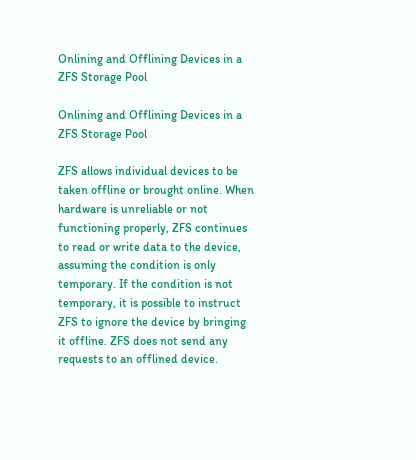Onlining and Offlining Devices in a ZFS Storage Pool

Onlining and Offlining Devices in a ZFS Storage Pool

ZFS allows individual devices to be taken offline or brought online. When hardware is unreliable or not functioning properly, ZFS continues to read or write data to the device, assuming the condition is only temporary. If the condition is not temporary, it is possible to instruct ZFS to ignore the device by bringing it offline. ZFS does not send any requests to an offlined device.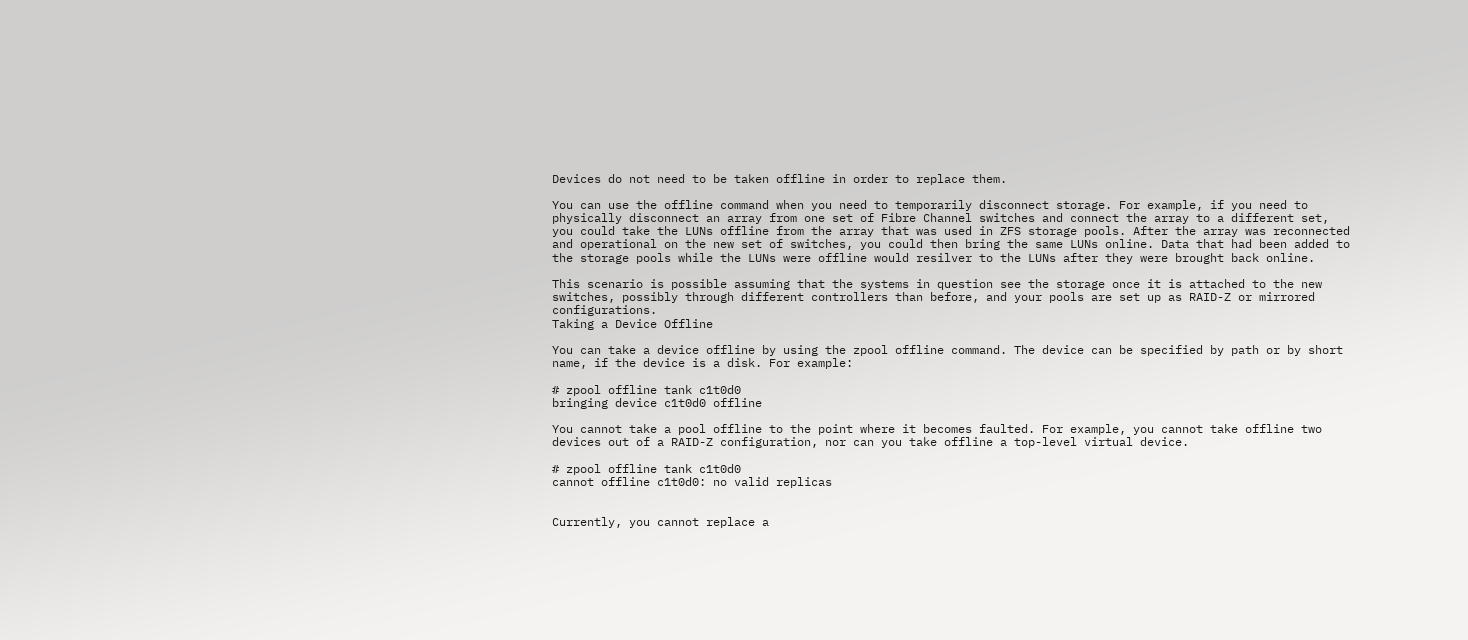Devices do not need to be taken offline in order to replace them.

You can use the offline command when you need to temporarily disconnect storage. For example, if you need to physically disconnect an array from one set of Fibre Channel switches and connect the array to a different set, you could take the LUNs offline from the array that was used in ZFS storage pools. After the array was reconnected and operational on the new set of switches, you could then bring the same LUNs online. Data that had been added to the storage pools while the LUNs were offline would resilver to the LUNs after they were brought back online.

This scenario is possible assuming that the systems in question see the storage once it is attached to the new switches, possibly through different controllers than before, and your pools are set up as RAID-Z or mirrored configurations.
Taking a Device Offline

You can take a device offline by using the zpool offline command. The device can be specified by path or by short name, if the device is a disk. For example:

# zpool offline tank c1t0d0
bringing device c1t0d0 offline

You cannot take a pool offline to the point where it becomes faulted. For example, you cannot take offline two devices out of a RAID-Z configuration, nor can you take offline a top-level virtual device.

# zpool offline tank c1t0d0
cannot offline c1t0d0: no valid replicas


Currently, you cannot replace a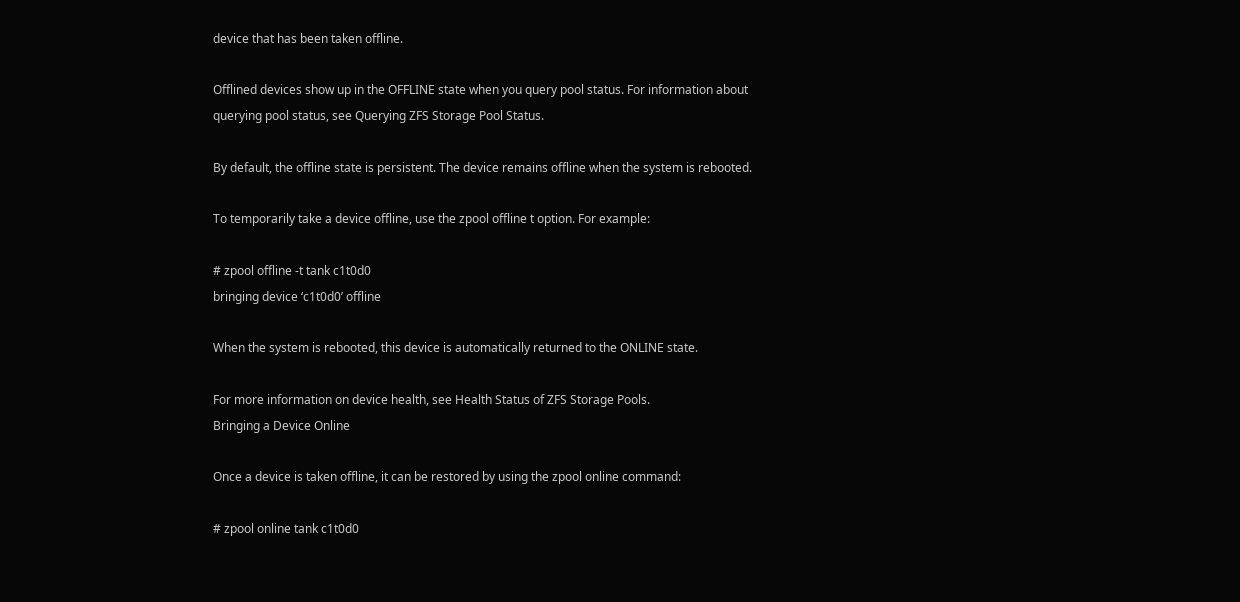device that has been taken offline.

Offlined devices show up in the OFFLINE state when you query pool status. For information about querying pool status, see Querying ZFS Storage Pool Status.

By default, the offline state is persistent. The device remains offline when the system is rebooted.

To temporarily take a device offline, use the zpool offline t option. For example:

# zpool offline -t tank c1t0d0
bringing device ‘c1t0d0’ offline

When the system is rebooted, this device is automatically returned to the ONLINE state.

For more information on device health, see Health Status of ZFS Storage Pools.
Bringing a Device Online

Once a device is taken offline, it can be restored by using the zpool online command:

# zpool online tank c1t0d0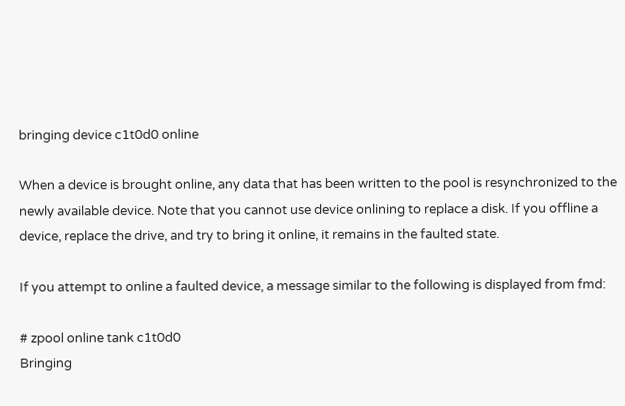bringing device c1t0d0 online

When a device is brought online, any data that has been written to the pool is resynchronized to the newly available device. Note that you cannot use device onlining to replace a disk. If you offline a device, replace the drive, and try to bring it online, it remains in the faulted state.

If you attempt to online a faulted device, a message similar to the following is displayed from fmd:

# zpool online tank c1t0d0
Bringing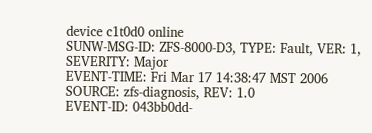device c1t0d0 online
SUNW-MSG-ID: ZFS-8000-D3, TYPE: Fault, VER: 1, SEVERITY: Major
EVENT-TIME: Fri Mar 17 14:38:47 MST 2006
SOURCE: zfs-diagnosis, REV: 1.0
EVENT-ID: 043bb0dd-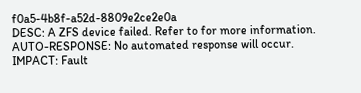f0a5-4b8f-a52d-8809e2ce2e0a
DESC: A ZFS device failed. Refer to for more information.
AUTO-RESPONSE: No automated response will occur.
IMPACT: Fault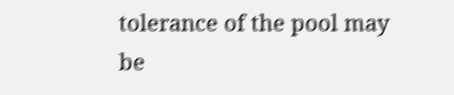tolerance of the pool may be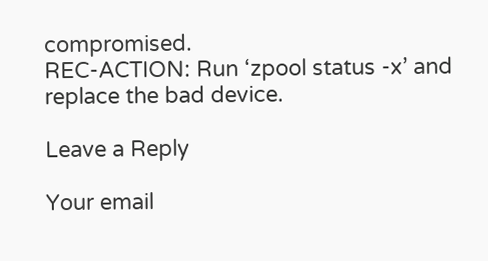compromised.
REC-ACTION: Run ‘zpool status -x’ and replace the bad device.

Leave a Reply

Your email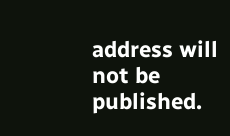address will not be published.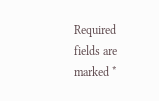Required fields are marked *